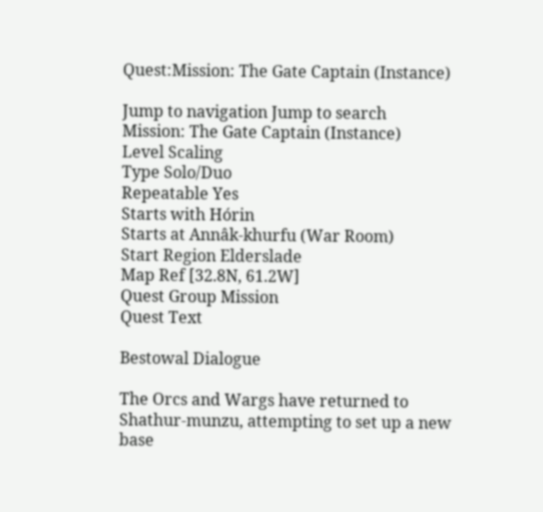Quest:Mission: The Gate Captain (Instance)

Jump to navigation Jump to search
Mission: The Gate Captain (Instance)
Level Scaling
Type Solo/Duo
Repeatable Yes
Starts with Hórin
Starts at Annâk-khurfu (War Room)
Start Region Elderslade
Map Ref [32.8N, 61.2W]
Quest Group Mission
Quest Text

Bestowal Dialogue

The Orcs and Wargs have returned to Shathur-munzu, attempting to set up a new base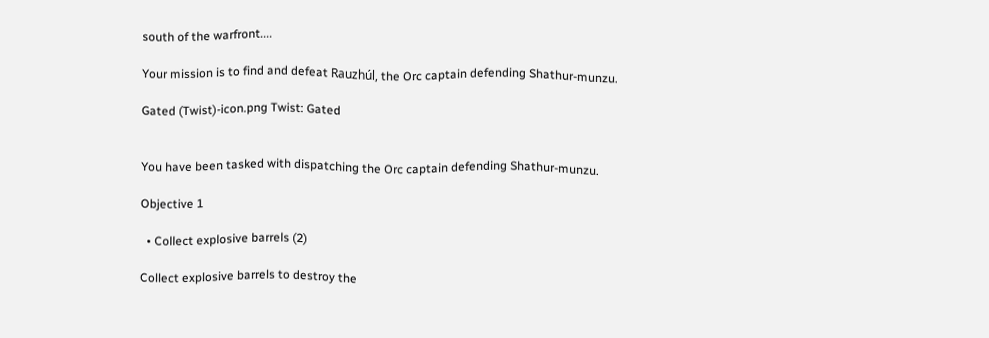south of the warfront....

Your mission is to find and defeat Rauzhúl, the Orc captain defending Shathur-munzu.

Gated (Twist)-icon.png Twist: Gated


You have been tasked with dispatching the Orc captain defending Shathur-munzu.

Objective 1

  • Collect explosive barrels (2)

Collect explosive barrels to destroy the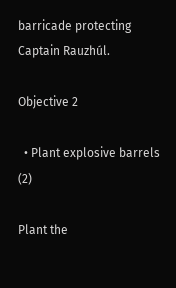barricade protecting Captain Rauzhúl.

Objective 2

  • Plant explosive barrels (2)

Plant the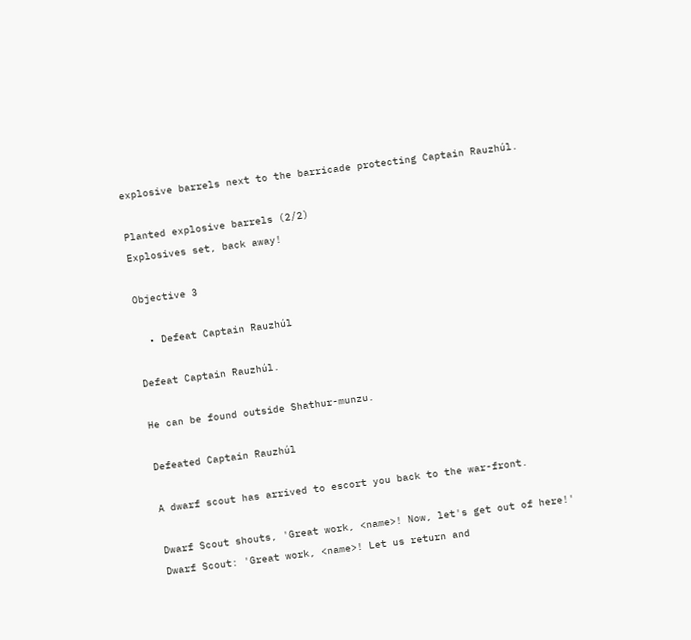explosive barrels next to the barricade protecting Captain Rauzhúl.

Planted explosive barrels (2/2)
Explosives set, back away!

Objective 3

  • Defeat Captain Rauzhúl

Defeat Captain Rauzhúl.

He can be found outside Shathur-munzu.

Defeated Captain Rauzhúl

A dwarf scout has arrived to escort you back to the war-front.

Dwarf Scout shouts, 'Great work, <name>! Now, let's get out of here!'
Dwarf Scout: 'Great work, <name>! Let us return and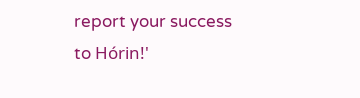report your success to Hórin!'